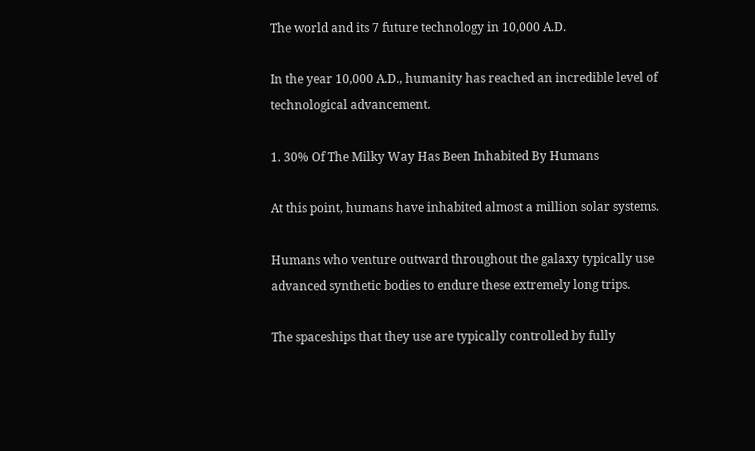The world and its 7 future technology in 10,000 A.D.

In the year 10,000 A.D., humanity has reached an incredible level of technological advancement.

1. 30% Of The Milky Way Has Been Inhabited By Humans

At this point, humans have inhabited almost a million solar systems.

Humans who venture outward throughout the galaxy typically use advanced synthetic bodies to endure these extremely long trips.

The spaceships that they use are typically controlled by fully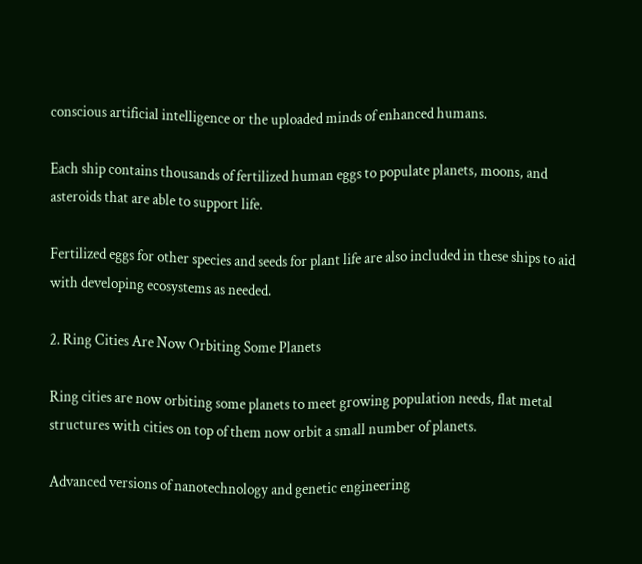conscious artificial intelligence or the uploaded minds of enhanced humans.

Each ship contains thousands of fertilized human eggs to populate planets, moons, and asteroids that are able to support life.

Fertilized eggs for other species and seeds for plant life are also included in these ships to aid with developing ecosystems as needed.

2. Ring Cities Are Now Orbiting Some Planets

Ring cities are now orbiting some planets to meet growing population needs, flat metal structures with cities on top of them now orbit a small number of planets.

Advanced versions of nanotechnology and genetic engineering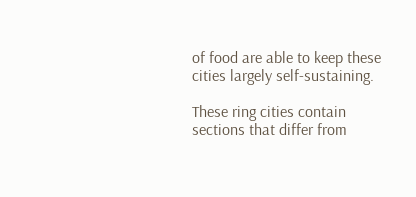of food are able to keep these cities largely self-sustaining.

These ring cities contain sections that differ from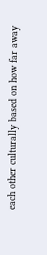each other culturally based on how far away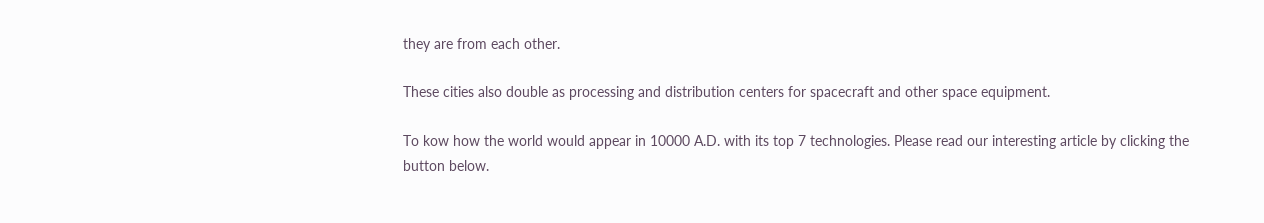they are from each other.

These cities also double as processing and distribution centers for spacecraft and other space equipment.

To kow how the world would appear in 10000 A.D. with its top 7 technologies. Please read our interesting article by clicking the button below.